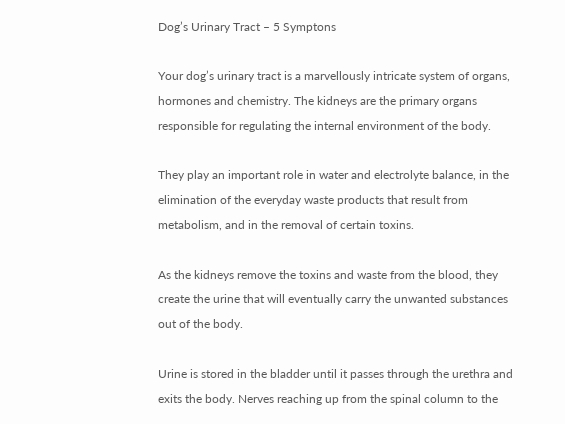Dog’s Urinary Tract – 5 Symptons

Your dog’s urinary tract is a marvellously intricate system of organs, hormones and chemistry. The kidneys are the primary organs responsible for regulating the internal environment of the body.

They play an important role in water and electrolyte balance, in the elimination of the everyday waste products that result from metabolism, and in the removal of certain toxins.

As the kidneys remove the toxins and waste from the blood, they create the urine that will eventually carry the unwanted substances out of the body.

Urine is stored in the bladder until it passes through the urethra and exits the body. Nerves reaching up from the spinal column to the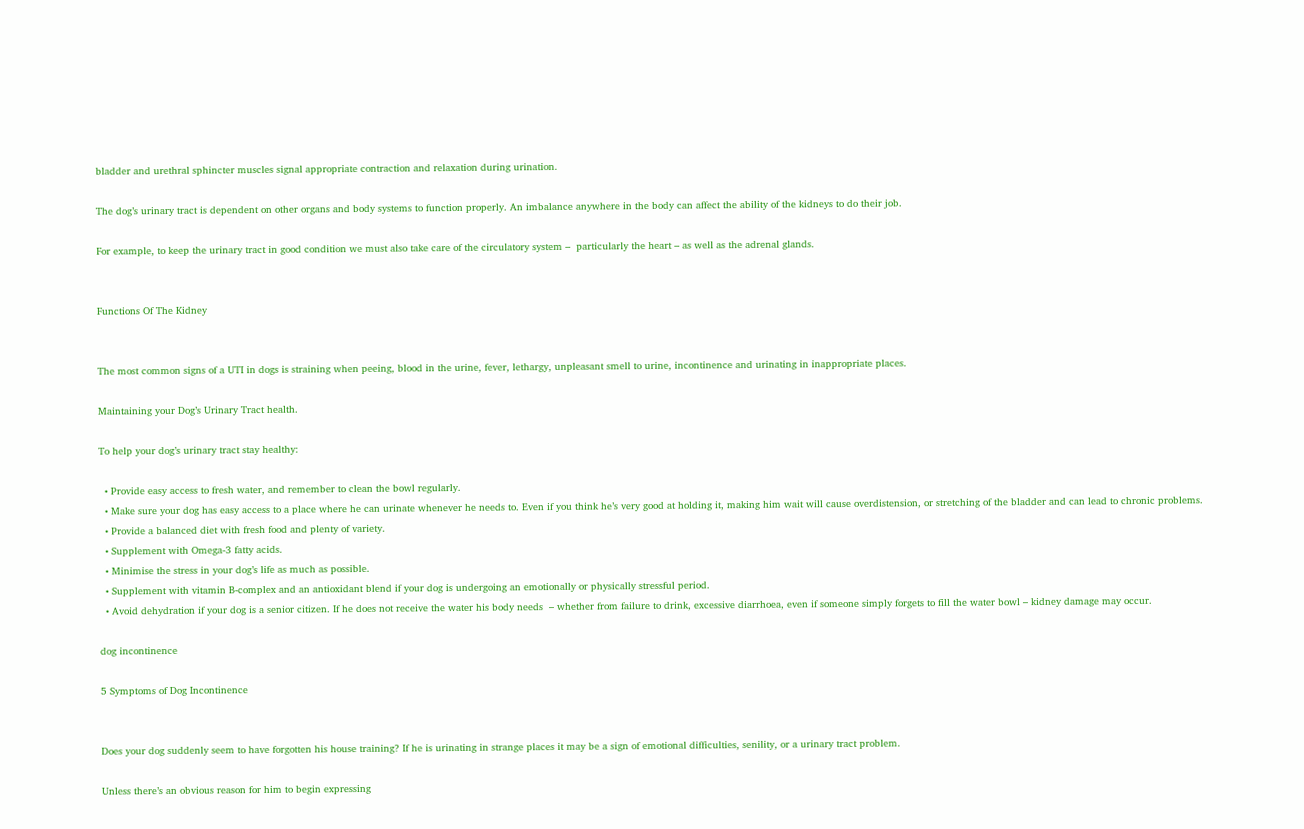bladder and urethral sphincter muscles signal appropriate contraction and relaxation during urination.

The dog’s urinary tract is dependent on other organs and body systems to function properly. An imbalance anywhere in the body can affect the ability of the kidneys to do their job.

For example, to keep the urinary tract in good condition we must also take care of the circulatory system –  particularly the heart – as well as the adrenal glands.


Functions Of The Kidney


The most common signs of a UTI in dogs is straining when peeing, blood in the urine, fever, lethargy, unpleasant smell to urine, incontinence and urinating in inappropriate places.

Maintaining your Dog’s Urinary Tract health.

To help your dog’s urinary tract stay healthy:

  • Provide easy access to fresh water, and remember to clean the bowl regularly.
  • Make sure your dog has easy access to a place where he can urinate whenever he needs to. Even if you think he’s very good at holding it, making him wait will cause overdistension, or stretching of the bladder and can lead to chronic problems.
  • Provide a balanced diet with fresh food and plenty of variety.
  • Supplement with Omega-3 fatty acids.
  • Minimise the stress in your dog’s life as much as possible.
  • Supplement with vitamin B-complex and an antioxidant blend if your dog is undergoing an emotionally or physically stressful period.
  • Avoid dehydration if your dog is a senior citizen. If he does not receive the water his body needs  – whether from failure to drink, excessive diarrhoea, even if someone simply forgets to fill the water bowl – kidney damage may occur.

dog incontinence

5 Symptoms of Dog Incontinence


Does your dog suddenly seem to have forgotten his house training? If he is urinating in strange places it may be a sign of emotional difficulties, senility, or a urinary tract problem.

Unless there’s an obvious reason for him to begin expressing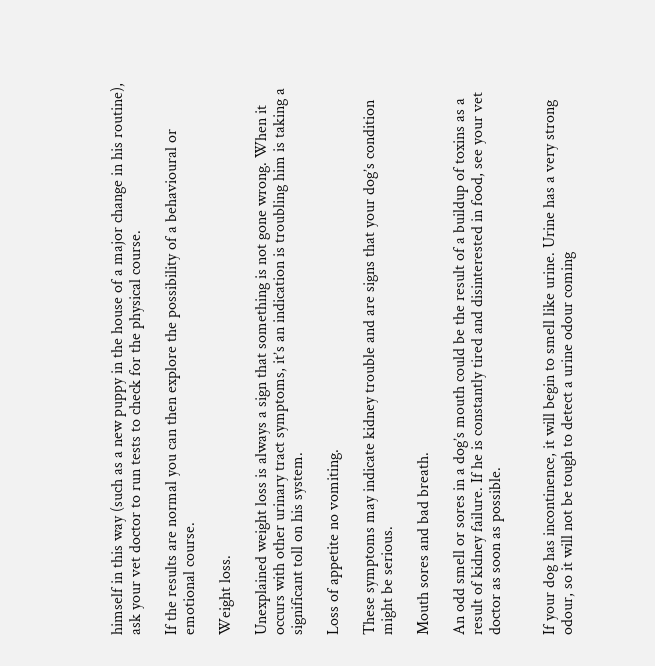himself in this way (such as a new puppy in the house of a major change in his routine), ask your vet doctor to run tests to check for the physical course.

If the results are normal you can then explore the possibility of a behavioural or emotional course.

Weight loss.

Unexplained weight loss is always a sign that something is not gone wrong. When it occurs with other urinary tract symptoms, it’s an indication is troubling him is taking a significant toll on his system.

Loss of appetite no vomiting.

These symptoms may indicate kidney trouble and are signs that your dog’s condition might be serious.

Mouth sores and bad breath.

An odd smell or sores in a dog’s mouth could be the result of a buildup of toxins as a result of kidney failure. If he is constantly tired and disinterested in food, see your vet doctor as soon as possible.


If your dog has incontinence, it will begin to smell like urine. Urine has a very strong odour, so it will not be tough to detect a urine odour coming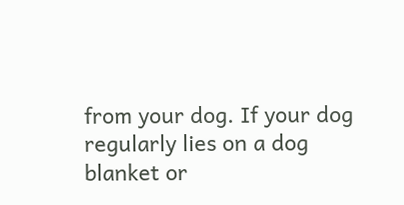from your dog. If your dog regularly lies on a dog blanket or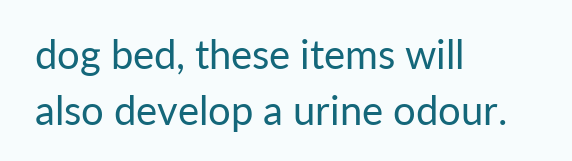dog bed, these items will also develop a urine odour.